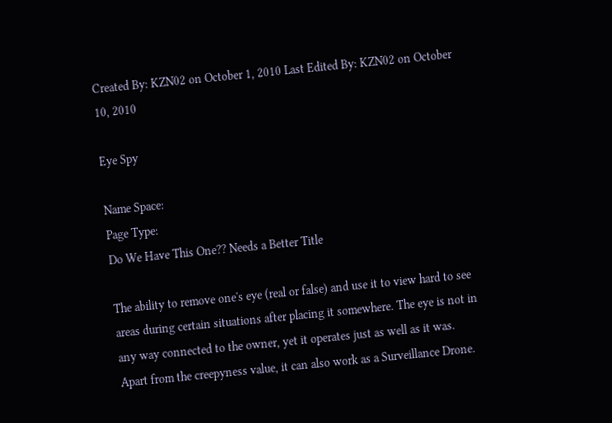Created By: KZN02 on October 1, 2010 Last Edited By: KZN02 on October 10, 2010

Eye Spy

Name Space:
Page Type:
Do We Have This One?? Needs a Better Title

The ability to remove one's eye (real or false) and use it to view hard to see areas during certain situations after placing it somewhere. The eye is not in any way connected to the owner, yet it operates just as well as it was. Apart from the creepyness value, it can also work as a Surveillance Drone.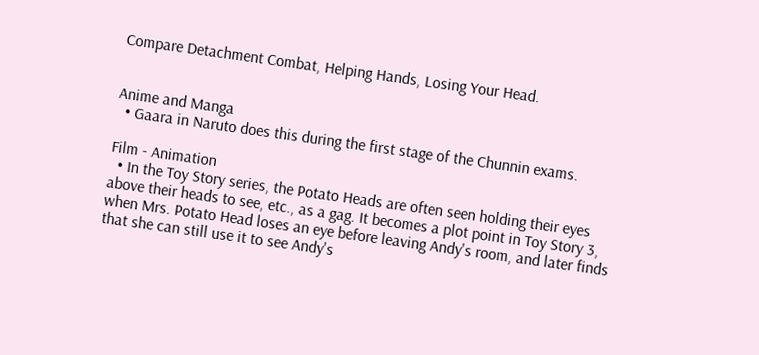Compare Detachment Combat, Helping Hands, Losing Your Head.


Anime and Manga
  • Gaara in Naruto does this during the first stage of the Chunnin exams.

Film - Animation
  • In the Toy Story series, the Potato Heads are often seen holding their eyes above their heads to see, etc., as a gag. It becomes a plot point in Toy Story 3, when Mrs. Potato Head loses an eye before leaving Andy's room, and later finds that she can still use it to see Andy's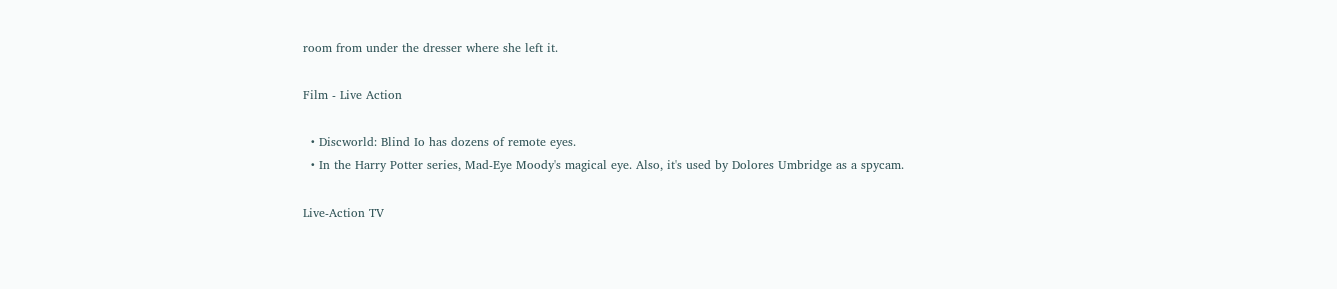room from under the dresser where she left it.

Film - Live Action

  • Discworld: Blind Io has dozens of remote eyes.
  • In the Harry Potter series, Mad-Eye Moody's magical eye. Also, it's used by Dolores Umbridge as a spycam.

Live-Action TV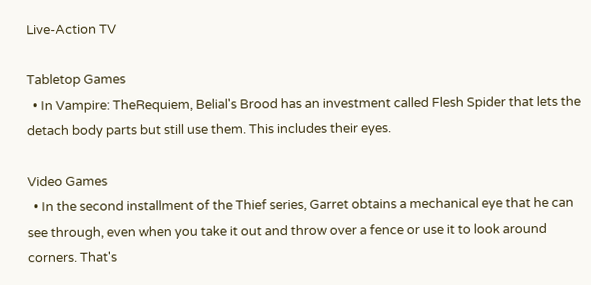Live-Action TV

Tabletop Games
  • In Vampire: TheRequiem, Belial's Brood has an investment called Flesh Spider that lets the detach body parts but still use them. This includes their eyes.

Video Games
  • In the second installment of the Thief series, Garret obtains a mechanical eye that he can see through, even when you take it out and throw over a fence or use it to look around corners. That's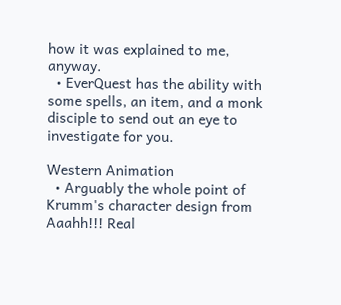how it was explained to me, anyway.
  • EverQuest has the ability with some spells, an item, and a monk disciple to send out an eye to investigate for you.

Western Animation
  • Arguably the whole point of Krumm's character design from Aaahh!!! Real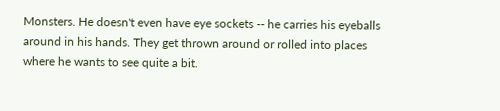Monsters. He doesn't even have eye sockets -- he carries his eyeballs around in his hands. They get thrown around or rolled into places where he wants to see quite a bit.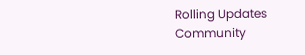Rolling Updates
Community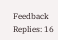Feedback Replies: 16